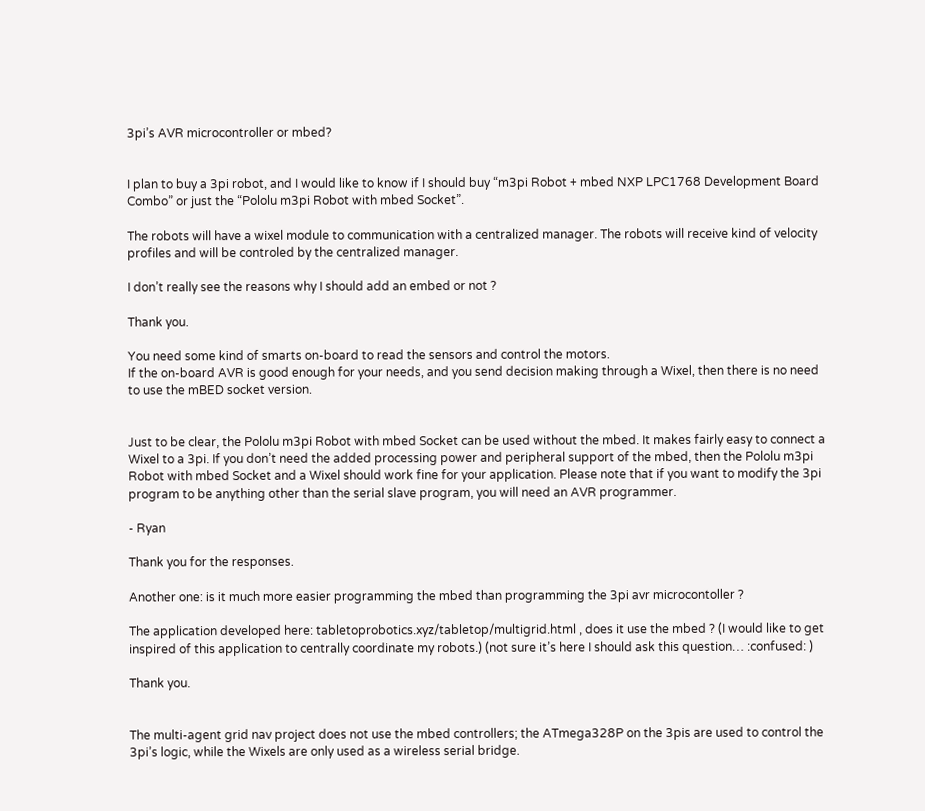3pi’s AVR microcontroller or mbed?


I plan to buy a 3pi robot, and I would like to know if I should buy “m3pi Robot + mbed NXP LPC1768 Development Board Combo” or just the “Pololu m3pi Robot with mbed Socket”.

The robots will have a wixel module to communication with a centralized manager. The robots will receive kind of velocity profiles and will be controled by the centralized manager.

I don’t really see the reasons why I should add an embed or not ?

Thank you.

You need some kind of smarts on-board to read the sensors and control the motors.
If the on-board AVR is good enough for your needs, and you send decision making through a Wixel, then there is no need to use the mBED socket version.


Just to be clear, the Pololu m3pi Robot with mbed Socket can be used without the mbed. It makes fairly easy to connect a Wixel to a 3pi. If you don’t need the added processing power and peripheral support of the mbed, then the Pololu m3pi Robot with mbed Socket and a Wixel should work fine for your application. Please note that if you want to modify the 3pi program to be anything other than the serial slave program, you will need an AVR programmer.

- Ryan

Thank you for the responses.

Another one: is it much more easier programming the mbed than programming the 3pi avr microcontoller ?

The application developed here: tabletoprobotics.xyz/tabletop/multigrid.html , does it use the mbed ? (I would like to get inspired of this application to centrally coordinate my robots.) (not sure it’s here I should ask this question… :confused: )

Thank you.


The multi-agent grid nav project does not use the mbed controllers; the ATmega328P on the 3pis are used to control the 3pi’s logic, while the Wixels are only used as a wireless serial bridge.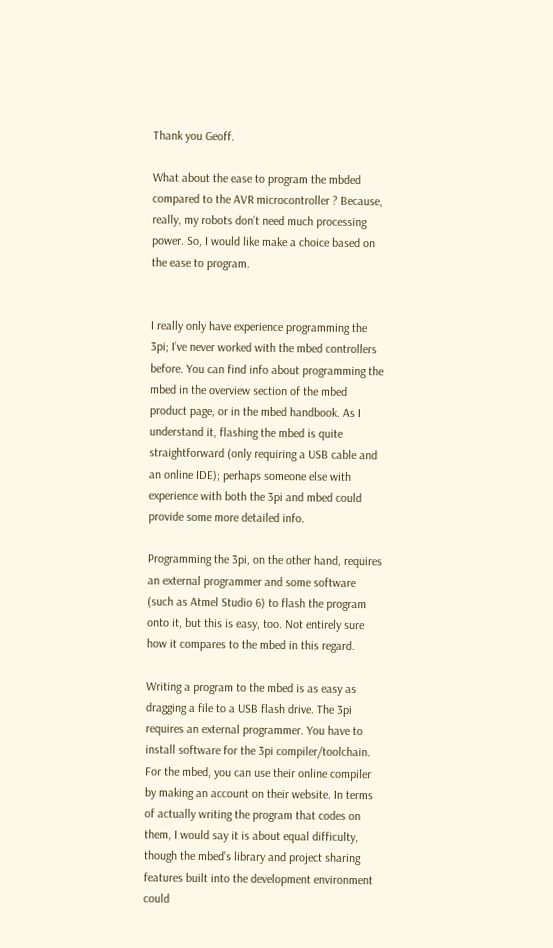Thank you Geoff.

What about the ease to program the mbded compared to the AVR microcontroller ? Because, really, my robots don’t need much processing power. So, I would like make a choice based on the ease to program.


I really only have experience programming the 3pi; I’ve never worked with the mbed controllers before. You can find info about programming the mbed in the overview section of the mbed product page, or in the mbed handbook. As I understand it, flashing the mbed is quite straightforward (only requiring a USB cable and an online IDE); perhaps someone else with experience with both the 3pi and mbed could provide some more detailed info.

Programming the 3pi, on the other hand, requires an external programmer and some software (such as Atmel Studio 6) to flash the program onto it, but this is easy, too. Not entirely sure how it compares to the mbed in this regard.

Writing a program to the mbed is as easy as dragging a file to a USB flash drive. The 3pi requires an external programmer. You have to install software for the 3pi compiler/toolchain. For the mbed, you can use their online compiler by making an account on their website. In terms of actually writing the program that codes on them, I would say it is about equal difficulty, though the mbed’s library and project sharing features built into the development environment could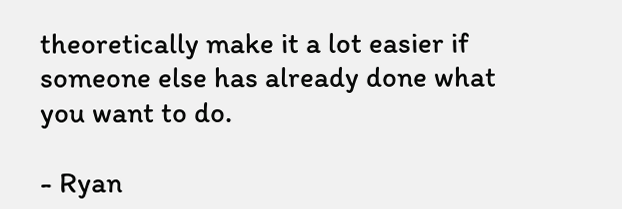theoretically make it a lot easier if someone else has already done what you want to do.

- Ryan